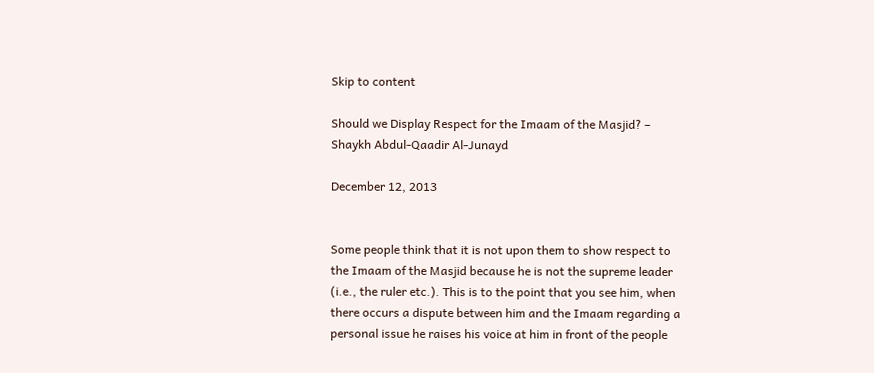Skip to content

Should we Display Respect for the Imaam of the Masjid? – Shaykh Abdul-Qaadir Al-Junayd

December 12, 2013


Some people think that it is not upon them to show respect to the Imaam of the Masjid because he is not the supreme leader (i.e., the ruler etc.). This is to the point that you see him, when there occurs a dispute between him and the Imaam regarding a personal issue he raises his voice at him in front of the people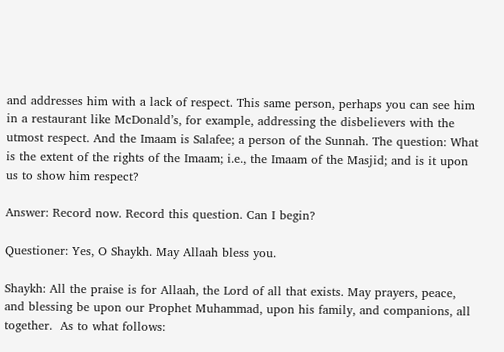and addresses him with a lack of respect. This same person, perhaps you can see him in a restaurant like McDonald’s, for example, addressing the disbelievers with the utmost respect. And the Imaam is Salafee; a person of the Sunnah. The question: What is the extent of the rights of the Imaam; i.e., the Imaam of the Masjid; and is it upon us to show him respect?

Answer: Record now. Record this question. Can I begin?

Questioner: Yes, O Shaykh. May Allaah bless you.

Shaykh: All the praise is for Allaah, the Lord of all that exists. May prayers, peace, and blessing be upon our Prophet Muhammad, upon his family, and companions, all together.  As to what follows: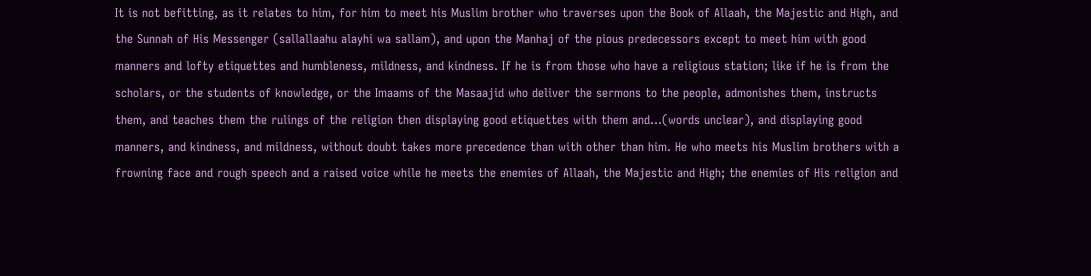It is not befitting, as it relates to him, for him to meet his Muslim brother who traverses upon the Book of Allaah, the Majestic and High, and the Sunnah of His Messenger (sallallaahu alayhi wa sallam), and upon the Manhaj of the pious predecessors except to meet him with good manners and lofty etiquettes and humbleness, mildness, and kindness. If he is from those who have a religious station; like if he is from the scholars, or the students of knowledge, or the Imaams of the Masaajid who deliver the sermons to the people, admonishes them, instructs them, and teaches them the rulings of the religion then displaying good etiquettes with them and…(words unclear), and displaying good manners, and kindness, and mildness, without doubt takes more precedence than with other than him. He who meets his Muslim brothers with a frowning face and rough speech and a raised voice while he meets the enemies of Allaah, the Majestic and High; the enemies of His religion and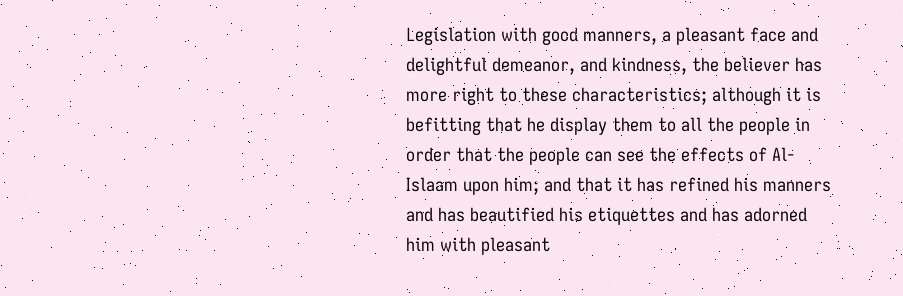Legislation with good manners, a pleasant face and delightful demeanor, and kindness, the believer has more right to these characteristics; although it is befitting that he display them to all the people in order that the people can see the effects of Al-Islaam upon him; and that it has refined his manners and has beautified his etiquettes and has adorned him with pleasant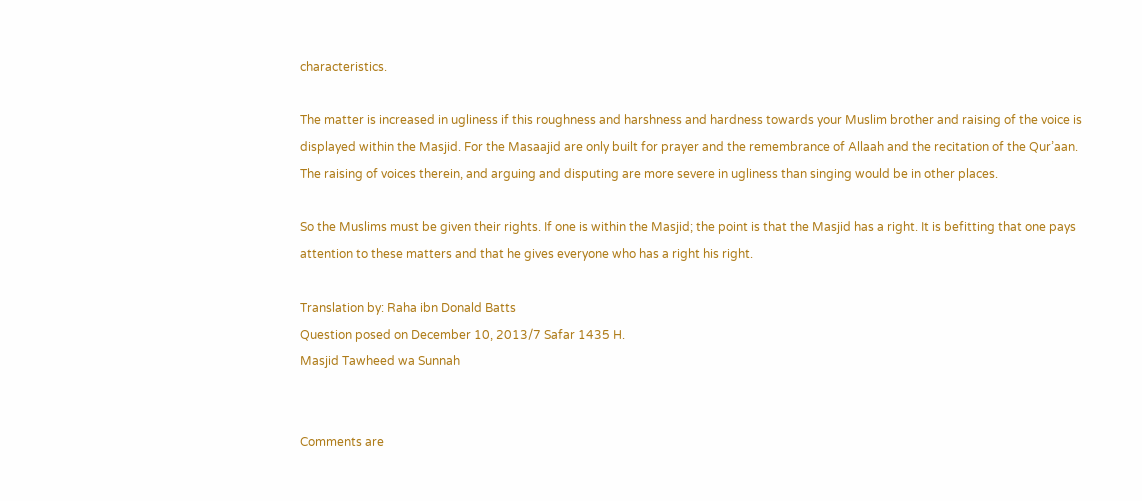characteristics.

The matter is increased in ugliness if this roughness and harshness and hardness towards your Muslim brother and raising of the voice is displayed within the Masjid. For the Masaajid are only built for prayer and the remembrance of Allaah and the recitation of the Qur’aan. The raising of voices therein, and arguing and disputing are more severe in ugliness than singing would be in other places.

So the Muslims must be given their rights. If one is within the Masjid; the point is that the Masjid has a right. It is befitting that one pays attention to these matters and that he gives everyone who has a right his right.

Translation by: Raha ibn Donald Batts
Question posed on December 10, 2013/7 Safar 1435 H.
Masjid Tawheed wa Sunnah


Comments are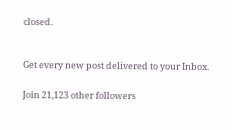closed.


Get every new post delivered to your Inbox.

Join 21,123 other followers